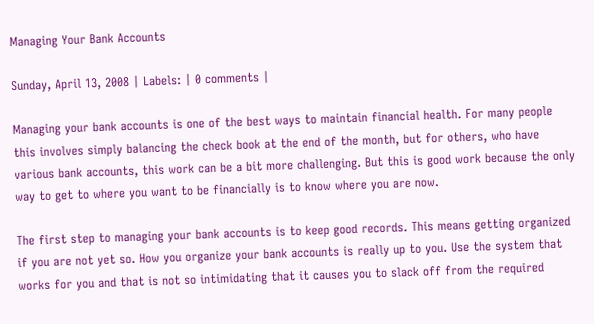Managing Your Bank Accounts

Sunday, April 13, 2008 | Labels: | 0 comments |

Managing your bank accounts is one of the best ways to maintain financial health. For many people this involves simply balancing the check book at the end of the month, but for others, who have various bank accounts, this work can be a bit more challenging. But this is good work because the only way to get to where you want to be financially is to know where you are now.

The first step to managing your bank accounts is to keep good records. This means getting organized if you are not yet so. How you organize your bank accounts is really up to you. Use the system that works for you and that is not so intimidating that it causes you to slack off from the required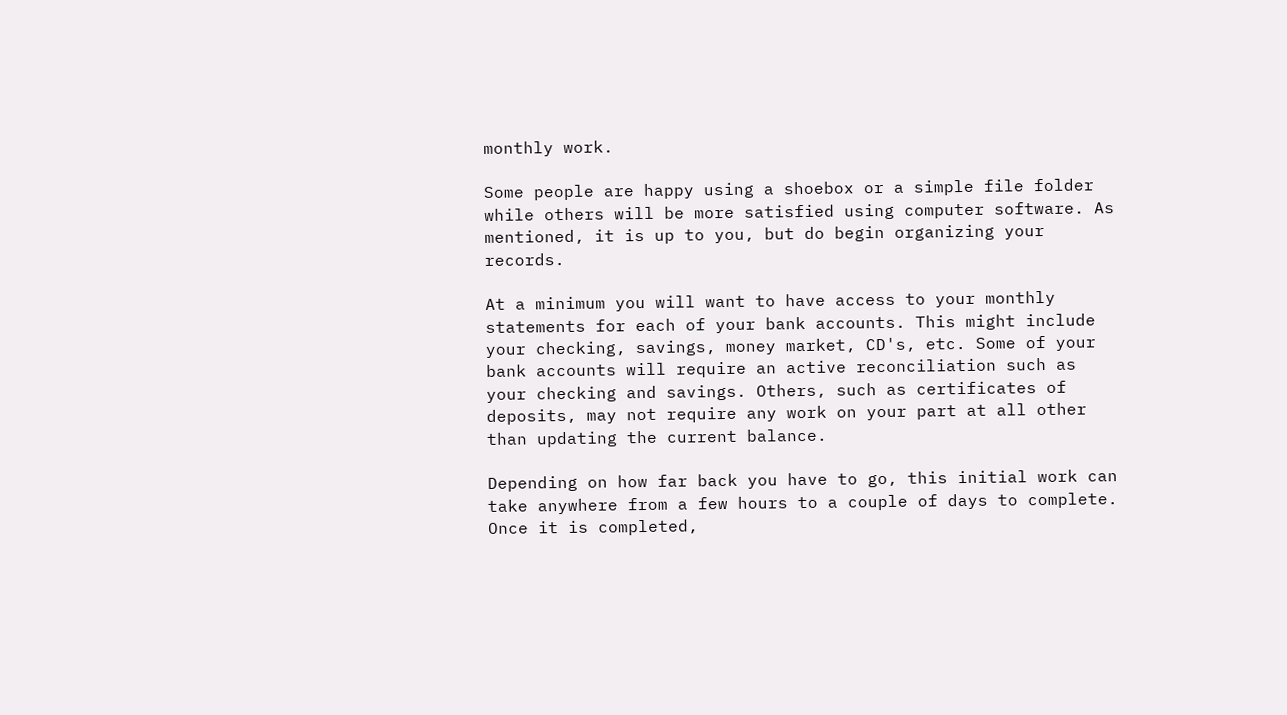monthly work.

Some people are happy using a shoebox or a simple file folder while others will be more satisfied using computer software. As mentioned, it is up to you, but do begin organizing your records.

At a minimum you will want to have access to your monthly statements for each of your bank accounts. This might include your checking, savings, money market, CD's, etc. Some of your bank accounts will require an active reconciliation such as your checking and savings. Others, such as certificates of deposits, may not require any work on your part at all other than updating the current balance.

Depending on how far back you have to go, this initial work can take anywhere from a few hours to a couple of days to complete. Once it is completed,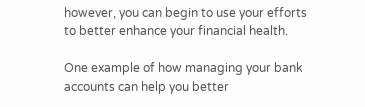however, you can begin to use your efforts to better enhance your financial health.

One example of how managing your bank accounts can help you better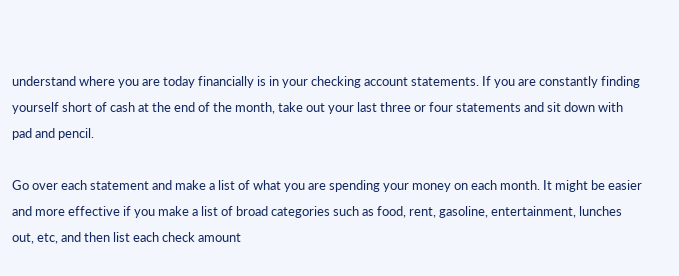understand where you are today financially is in your checking account statements. If you are constantly finding yourself short of cash at the end of the month, take out your last three or four statements and sit down with pad and pencil.

Go over each statement and make a list of what you are spending your money on each month. It might be easier and more effective if you make a list of broad categories such as food, rent, gasoline, entertainment, lunches out, etc, and then list each check amount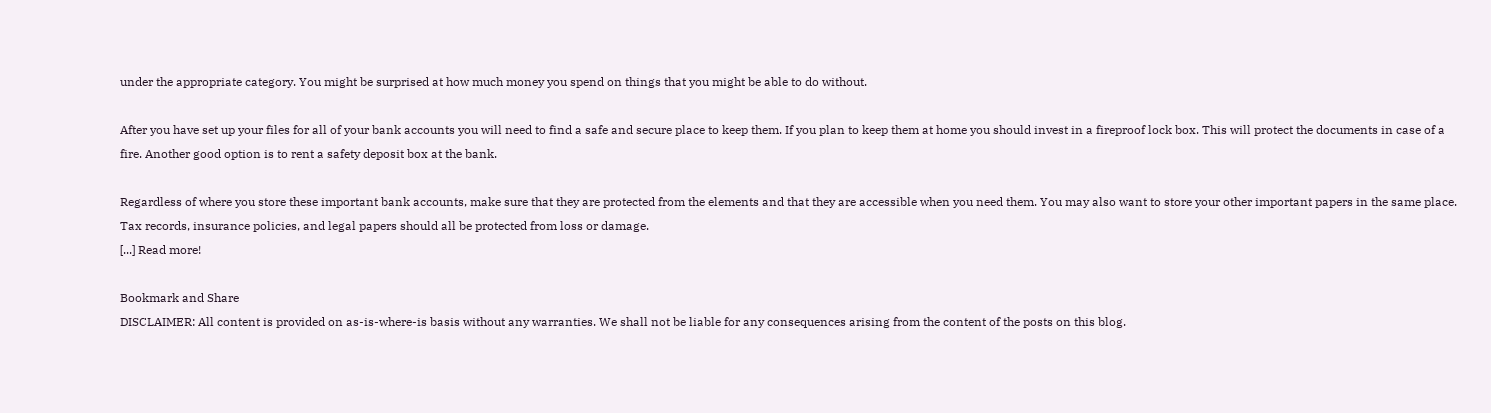under the appropriate category. You might be surprised at how much money you spend on things that you might be able to do without.

After you have set up your files for all of your bank accounts you will need to find a safe and secure place to keep them. If you plan to keep them at home you should invest in a fireproof lock box. This will protect the documents in case of a fire. Another good option is to rent a safety deposit box at the bank.

Regardless of where you store these important bank accounts, make sure that they are protected from the elements and that they are accessible when you need them. You may also want to store your other important papers in the same place. Tax records, insurance policies, and legal papers should all be protected from loss or damage.
[...] Read more!

Bookmark and Share
DISCLAIMER: All content is provided on as-is-where-is basis without any warranties. We shall not be liable for any consequences arising from the content of the posts on this blog.